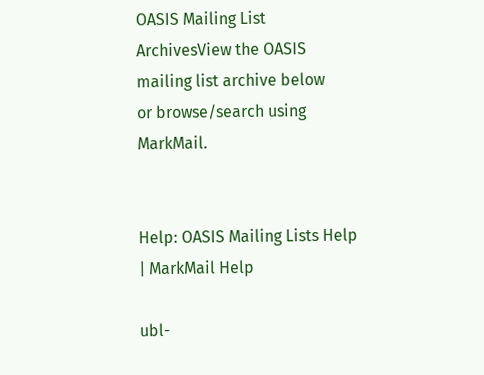OASIS Mailing List ArchivesView the OASIS mailing list archive below
or browse/search using MarkMail.


Help: OASIS Mailing Lists Help | MarkMail Help

ubl-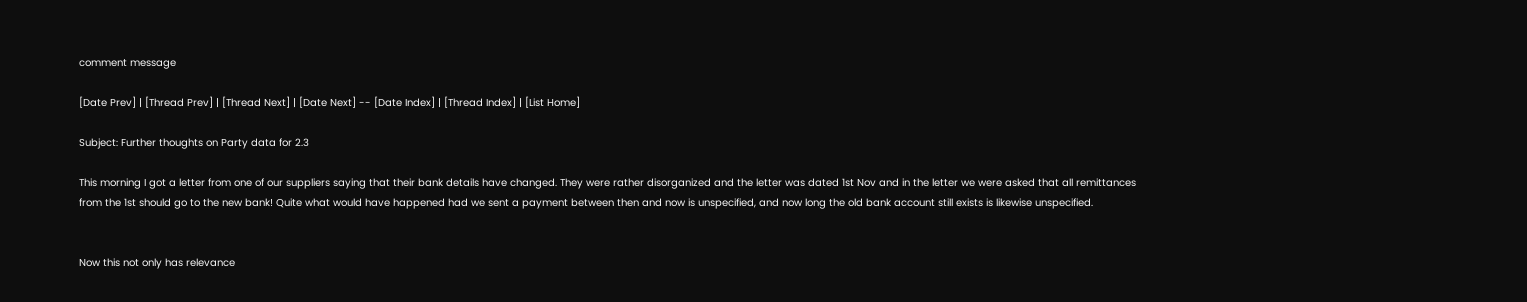comment message

[Date Prev] | [Thread Prev] | [Thread Next] | [Date Next] -- [Date Index] | [Thread Index] | [List Home]

Subject: Further thoughts on Party data for 2.3

This morning I got a letter from one of our suppliers saying that their bank details have changed. They were rather disorganized and the letter was dated 1st Nov and in the letter we were asked that all remittances from the 1st should go to the new bank! Quite what would have happened had we sent a payment between then and now is unspecified, and now long the old bank account still exists is likewise unspecified.


Now this not only has relevance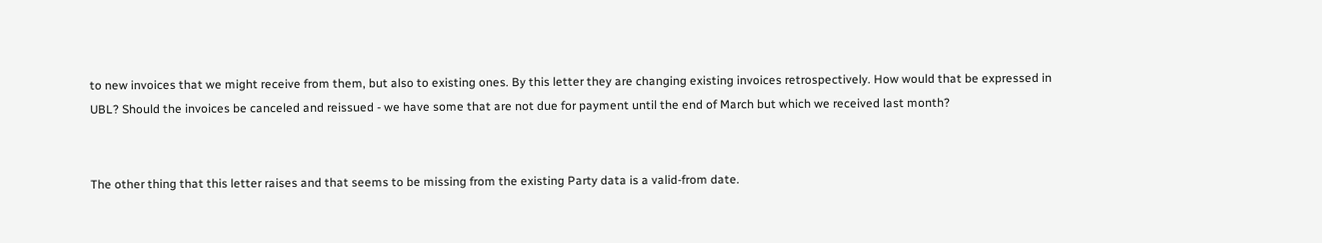to new invoices that we might receive from them, but also to existing ones. By this letter they are changing existing invoices retrospectively. How would that be expressed in UBL? Should the invoices be canceled and reissued - we have some that are not due for payment until the end of March but which we received last month?


The other thing that this letter raises and that seems to be missing from the existing Party data is a valid-from date.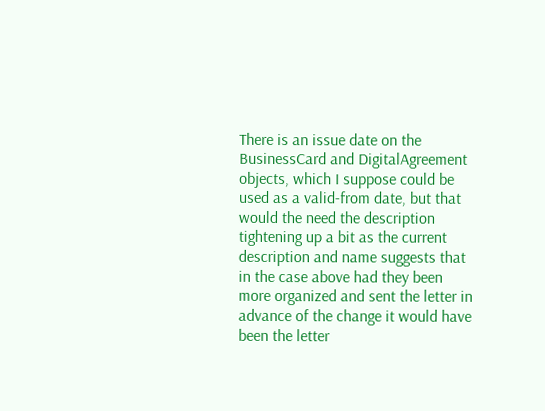There is an issue date on the BusinessCard and DigitalAgreement objects, which I suppose could be used as a valid-from date, but that would the need the description tightening up a bit as the current description and name suggests that in the case above had they been more organized and sent the letter in advance of the change it would have been the letter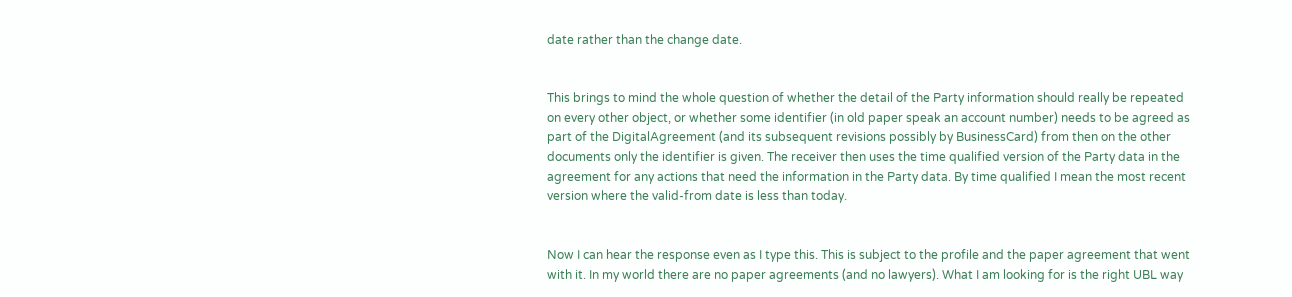date rather than the change date.


This brings to mind the whole question of whether the detail of the Party information should really be repeated on every other object, or whether some identifier (in old paper speak an account number) needs to be agreed as part of the DigitalAgreement (and its subsequent revisions possibly by BusinessCard) from then on the other documents only the identifier is given. The receiver then uses the time qualified version of the Party data in the agreement for any actions that need the information in the Party data. By time qualified I mean the most recent version where the valid-from date is less than today.


Now I can hear the response even as I type this. This is subject to the profile and the paper agreement that went with it. In my world there are no paper agreements (and no lawyers). What I am looking for is the right UBL way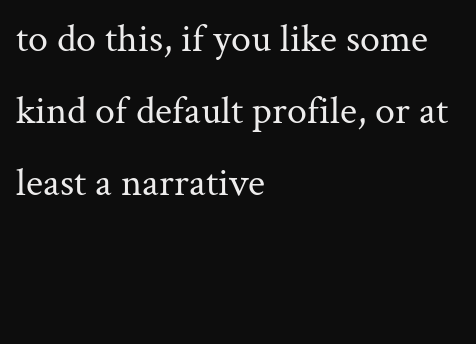to do this, if you like some kind of default profile, or at least a narrative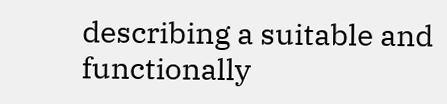describing a suitable and functionally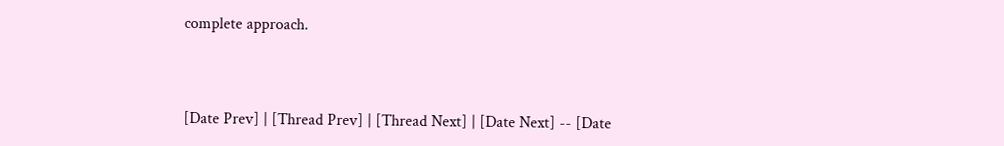complete approach.



[Date Prev] | [Thread Prev] | [Thread Next] | [Date Next] -- [Date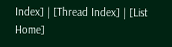Index] | [Thread Index] | [List Home]